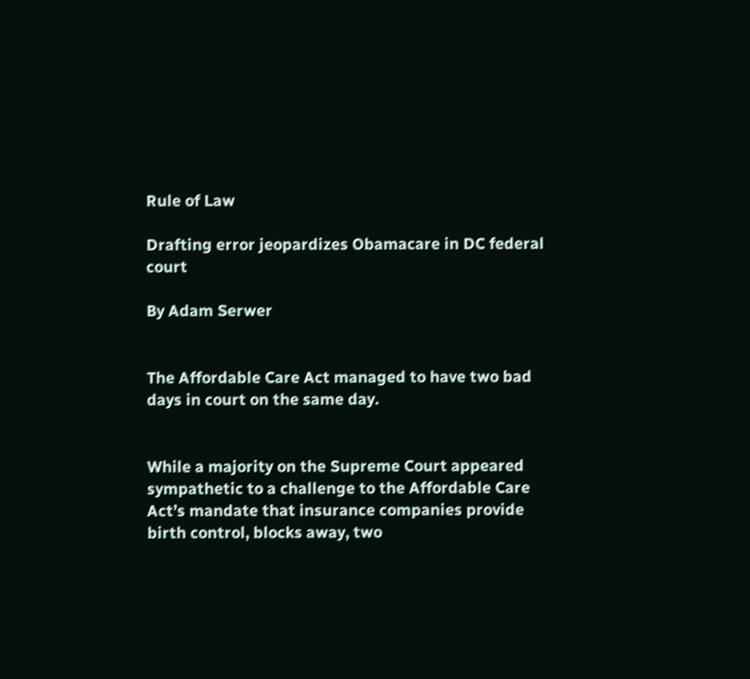Rule of Law

Drafting error jeopardizes Obamacare in DC federal court

By Adam Serwer


The Affordable Care Act managed to have two bad days in court on the same day.


While a majority on the Supreme Court appeared sympathetic to a challenge to the Affordable Care Act’s mandate that insurance companies provide birth control, blocks away, two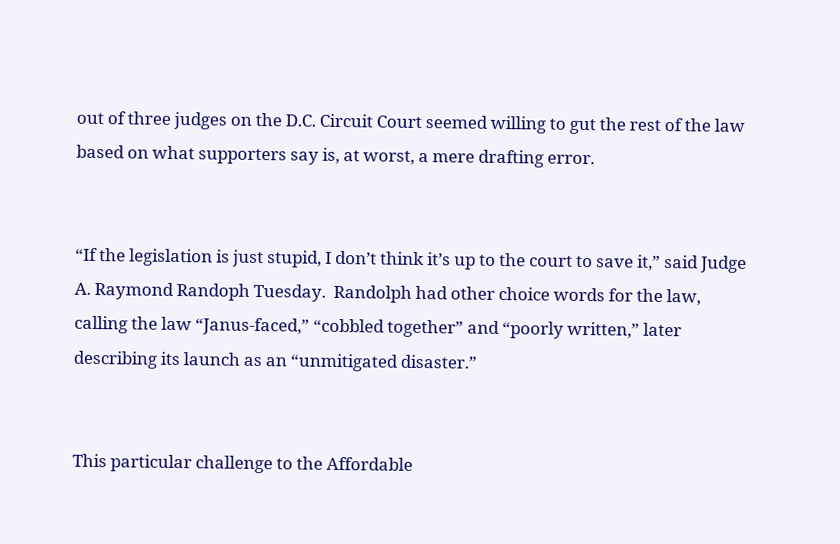out of three judges on the D.C. Circuit Court seemed willing to gut the rest of the law based on what supporters say is, at worst, a mere drafting error.


“If the legislation is just stupid, I don’t think it’s up to the court to save it,” said Judge A. Raymond Randoph Tuesday.  Randolph had other choice words for the law, calling the law “Janus-faced,” “cobbled together” and “poorly written,” later describing its launch as an “unmitigated disaster.”


This particular challenge to the Affordable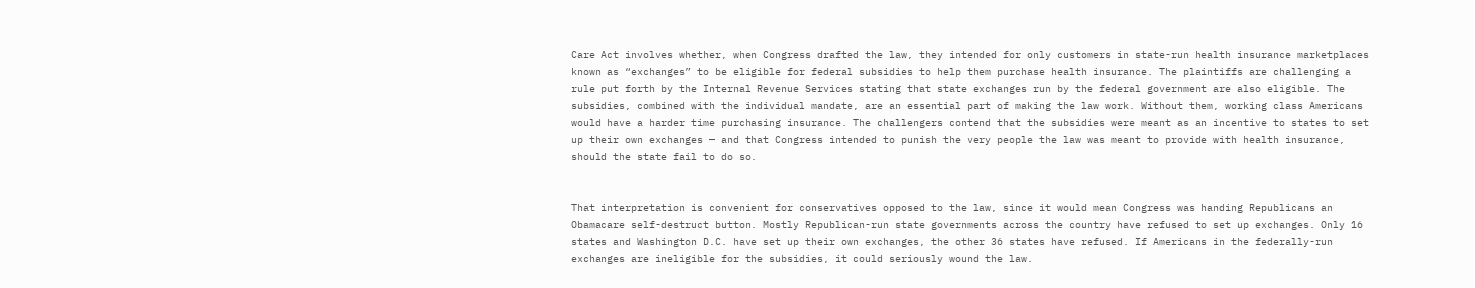Care Act involves whether, when Congress drafted the law, they intended for only customers in state-run health insurance marketplaces known as “exchanges” to be eligible for federal subsidies to help them purchase health insurance. The plaintiffs are challenging a rule put forth by the Internal Revenue Services stating that state exchanges run by the federal government are also eligible. The subsidies, combined with the individual mandate, are an essential part of making the law work. Without them, working class Americans would have a harder time purchasing insurance. The challengers contend that the subsidies were meant as an incentive to states to set up their own exchanges — and that Congress intended to punish the very people the law was meant to provide with health insurance, should the state fail to do so.


That interpretation is convenient for conservatives opposed to the law, since it would mean Congress was handing Republicans an Obamacare self-destruct button. Mostly Republican-run state governments across the country have refused to set up exchanges. Only 16 states and Washington D.C. have set up their own exchanges, the other 36 states have refused. If Americans in the federally-run exchanges are ineligible for the subsidies, it could seriously wound the law.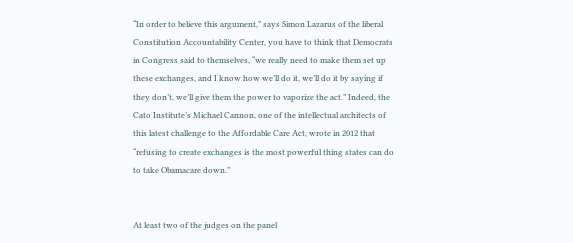“In order to believe this argument,” says Simon Lazarus of the liberal Constitution Accountability Center, you have to think that Democrats in Congress said to themselves, “we really need to make them set up these exchanges, and I know how we’ll do it, we’ll do it by saying if they don’t, we’ll give them the power to vaporize the act.” Indeed, the Cato Institute’s Michael Cannon, one of the intellectual architects of this latest challenge to the Affordable Care Act, wrote in 2012 that “refusing to create exchanges is the most powerful thing states can do to take Obamacare down.”


At least two of the judges on the panel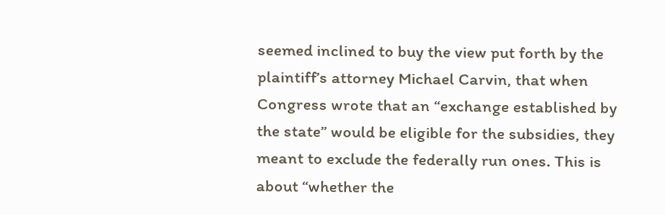seemed inclined to buy the view put forth by the plaintiff’s attorney Michael Carvin, that when Congress wrote that an “exchange established by the state” would be eligible for the subsidies, they meant to exclude the federally run ones. This is about “whether the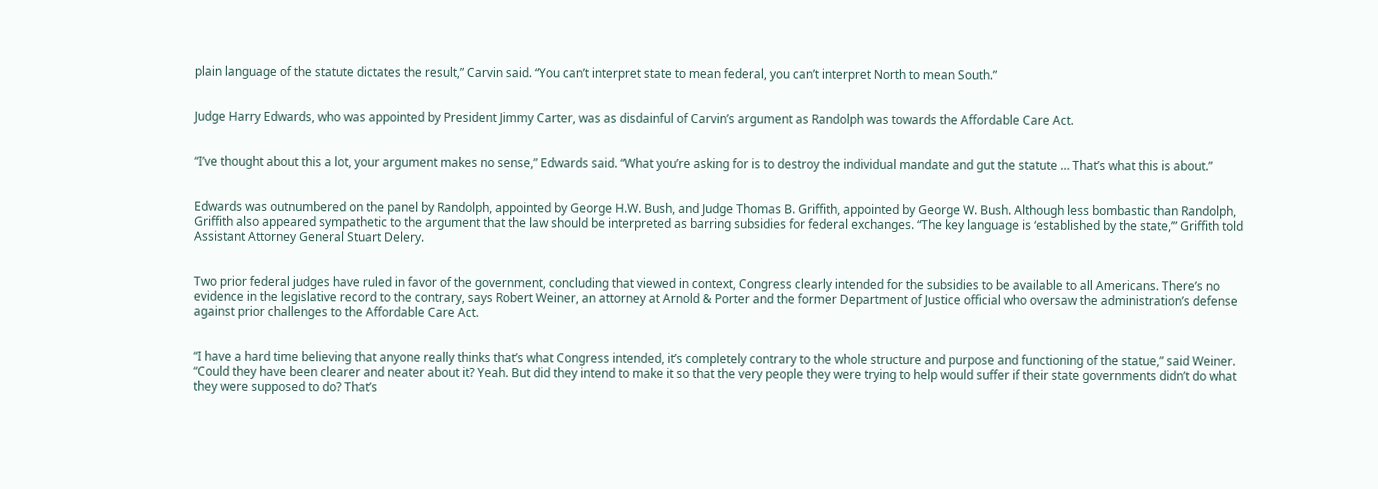plain language of the statute dictates the result,” Carvin said. “You can’t interpret state to mean federal, you can’t interpret North to mean South.”


Judge Harry Edwards, who was appointed by President Jimmy Carter, was as disdainful of Carvin’s argument as Randolph was towards the Affordable Care Act.


“I’ve thought about this a lot, your argument makes no sense,” Edwards said. “What you’re asking for is to destroy the individual mandate and gut the statute … That’s what this is about.”


Edwards was outnumbered on the panel by Randolph, appointed by George H.W. Bush, and Judge Thomas B. Griffith, appointed by George W. Bush. Although less bombastic than Randolph, Griffith also appeared sympathetic to the argument that the law should be interpreted as barring subsidies for federal exchanges. “The key language is ‘established by the state,’” Griffith told Assistant Attorney General Stuart Delery.


Two prior federal judges have ruled in favor of the government, concluding that viewed in context, Congress clearly intended for the subsidies to be available to all Americans. There’s no evidence in the legislative record to the contrary, says Robert Weiner, an attorney at Arnold & Porter and the former Department of Justice official who oversaw the administration’s defense against prior challenges to the Affordable Care Act.


“I have a hard time believing that anyone really thinks that’s what Congress intended, it’s completely contrary to the whole structure and purpose and functioning of the statue,” said Weiner. “Could they have been clearer and neater about it? Yeah. But did they intend to make it so that the very people they were trying to help would suffer if their state governments didn’t do what they were supposed to do? That’s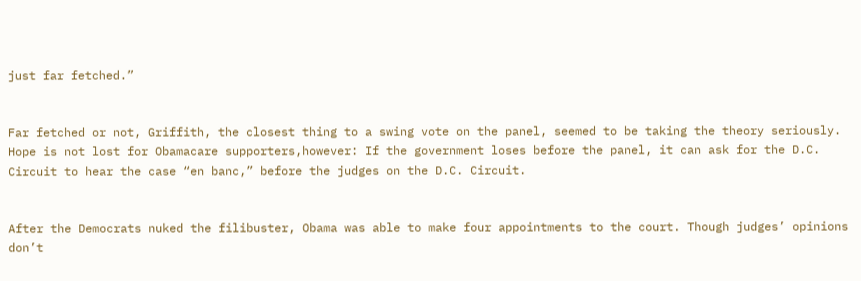just far fetched.”


Far fetched or not, Griffith, the closest thing to a swing vote on the panel, seemed to be taking the theory seriously. Hope is not lost for Obamacare supporters,however: If the government loses before the panel, it can ask for the D.C. Circuit to hear the case “en banc,” before the judges on the D.C. Circuit.


After the Democrats nuked the filibuster, Obama was able to make four appointments to the court. Though judges’ opinions don’t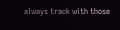always track with those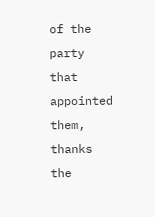of the party that appointed them, thanks the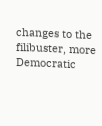changes to the filibuster, more Democratic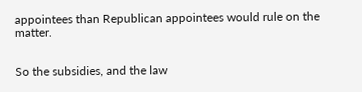appointees than Republican appointees would rule on the matter.


So the subsidies, and the law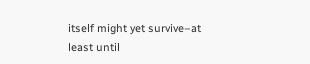itself might yet survive–at least until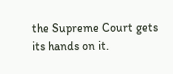the Supreme Court gets its hands on it.